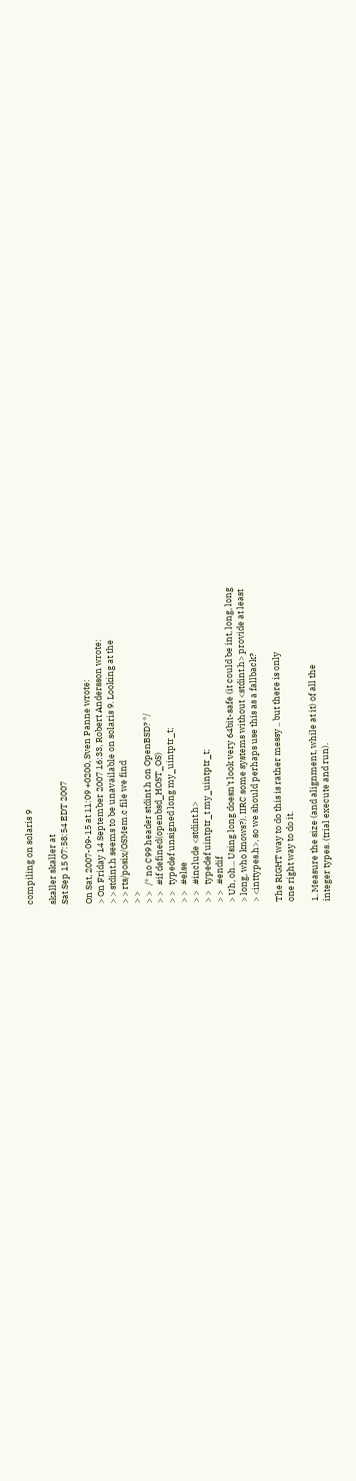compiling on solaris 9

skaller skaller at
Sat Sep 15 07:58:54 EDT 2007

On Sat, 2007-09-15 at 11:09 +0200, Sven Panne wrote:
> On Friday 14 September 2007 16:33, Robert Andersson wrote:
> > stdint.h seems to be unavailable on solaris 9. Looking at the
> > rts/posix/OSMem.c file we find
> >
> >   /* no C99 header stdint.h on OpenBSD? */
> >   #if defined(openbsd_HOST_OS)
> >   typedef unsigned long my_uintptr_t;
> >   #else
> >   #include <stdint.h>
> >   typedef uintptr_t my_uintptr_t;
> >   #endif
> Uh, oh... Using long doesn't look very 64bit-safe (it could be int, long, long
> long, who knows?). IIRC some systems without <stdint.h> provide at least
> <inttypes.h>, so we should perhaps use this as a fallback?

The RIGHT way to do this is rather messy .. but there is only
one right way to do it.

1. Measure the size (and alignment, while at it) of all the
integer types. (trial execute and run).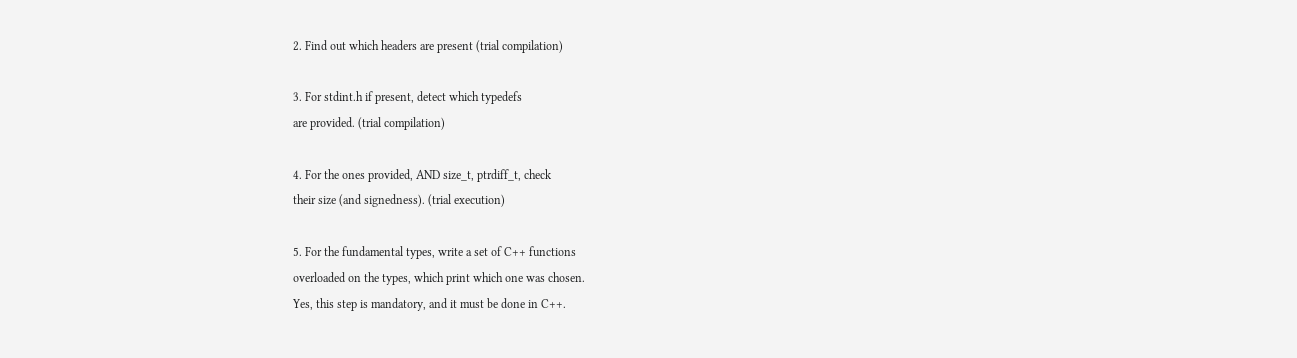2. Find out which headers are present (trial compilation)

3. For stdint.h if present, detect which typedefs
are provided. (trial compilation)

4. For the ones provided, AND size_t, ptrdiff_t, check
their size (and signedness). (trial execution)

5. For the fundamental types, write a set of C++ functions
overloaded on the types, which print which one was chosen.
Yes, this step is mandatory, and it must be done in C++.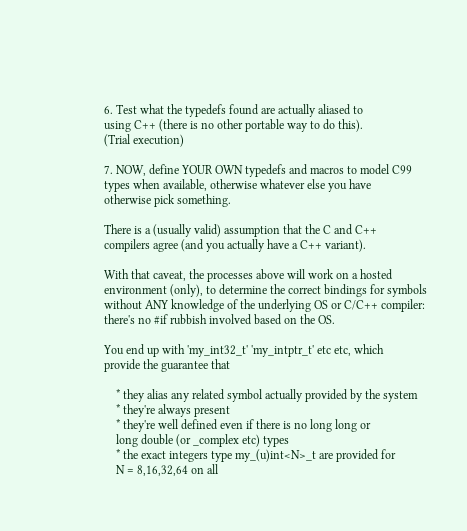6. Test what the typedefs found are actually aliased to
using C++ (there is no other portable way to do this).
(Trial execution)

7. NOW, define YOUR OWN typedefs and macros to model C99
types when available, otherwise whatever else you have
otherwise pick something.

There is a (usually valid) assumption that the C and C++
compilers agree (and you actually have a C++ variant).

With that caveat, the processes above will work on a hosted
environment (only), to determine the correct bindings for symbols
without ANY knowledge of the underlying OS or C/C++ compiler:
there's no #if rubbish involved based on the OS.

You end up with 'my_int32_t' 'my_intptr_t' etc etc, which
provide the guarantee that

    * they alias any related symbol actually provided by the system
    * they're always present
    * they're well defined even if there is no long long or
    long double (or _complex etc) types
    * the exact integers type my_(u)int<N>_t are provided for
    N = 8,16,32,64 on all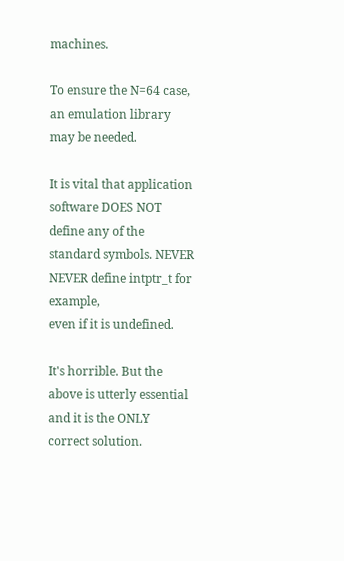machines.

To ensure the N=64 case, an emulation library may be needed.

It is vital that application software DOES NOT define any of the
standard symbols. NEVER NEVER define intptr_t for example,
even if it is undefined.

It's horrible. But the above is utterly essential and it is the ONLY
correct solution.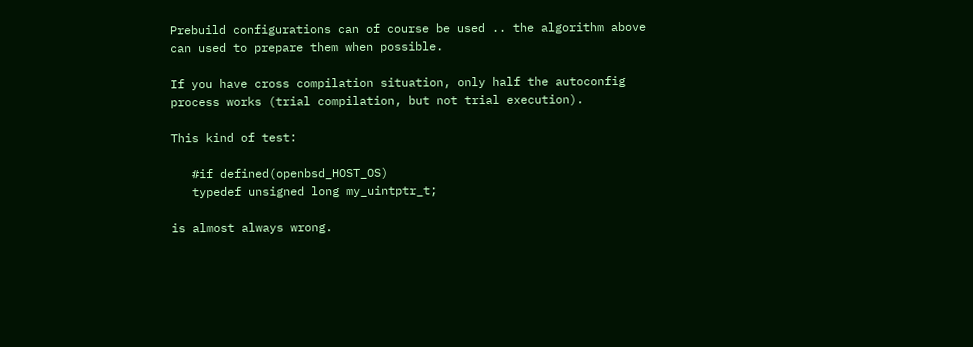Prebuild configurations can of course be used .. the algorithm above
can used to prepare them when possible.

If you have cross compilation situation, only half the autoconfig
process works (trial compilation, but not trial execution).

This kind of test:

   #if defined(openbsd_HOST_OS)
   typedef unsigned long my_uintptr_t;

is almost always wrong.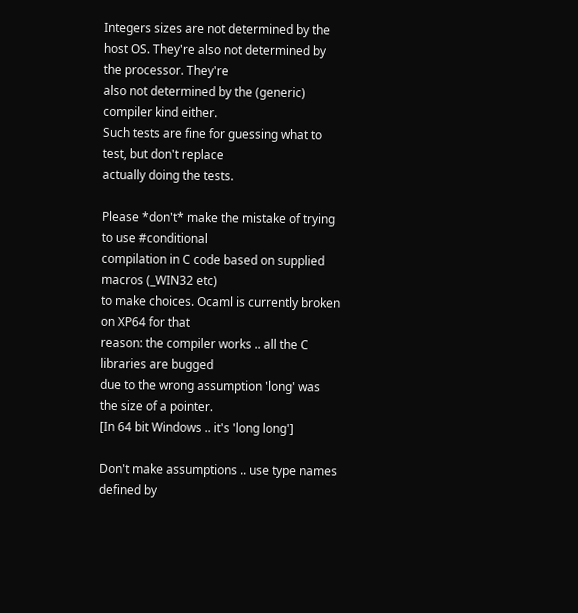Integers sizes are not determined by the
host OS. They're also not determined by the processor. They're
also not determined by the (generic) compiler kind either.
Such tests are fine for guessing what to test, but don't replace
actually doing the tests.

Please *don't* make the mistake of trying to use #conditional
compilation in C code based on supplied macros (_WIN32 etc)
to make choices. Ocaml is currently broken on XP64 for that
reason: the compiler works .. all the C libraries are bugged
due to the wrong assumption 'long' was the size of a pointer.
[In 64 bit Windows .. it's 'long long']

Don't make assumptions .. use type names defined by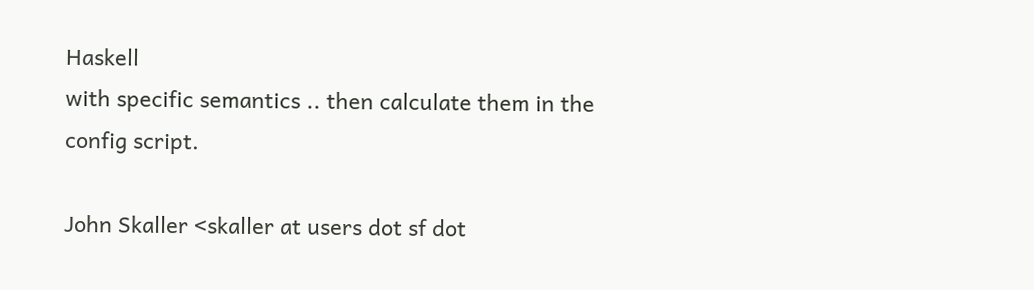Haskell
with specific semantics .. then calculate them in the
config script.

John Skaller <skaller at users dot sf dot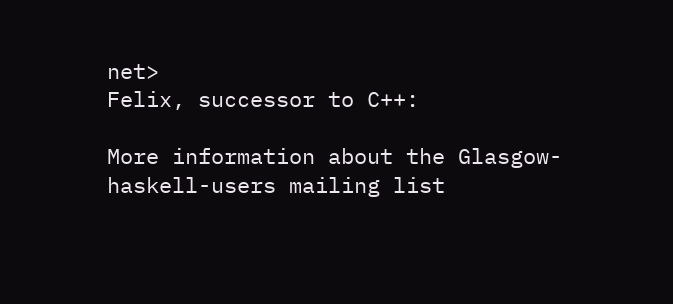net>
Felix, successor to C++:

More information about the Glasgow-haskell-users mailing list